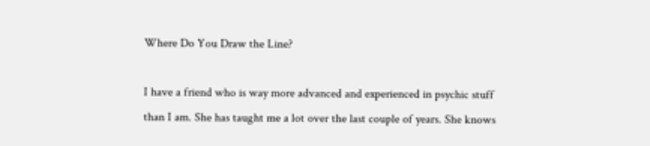Where Do You Draw the Line?

I have a friend who is way more advanced and experienced in psychic stuff than I am. She has taught me a lot over the last couple of years. She knows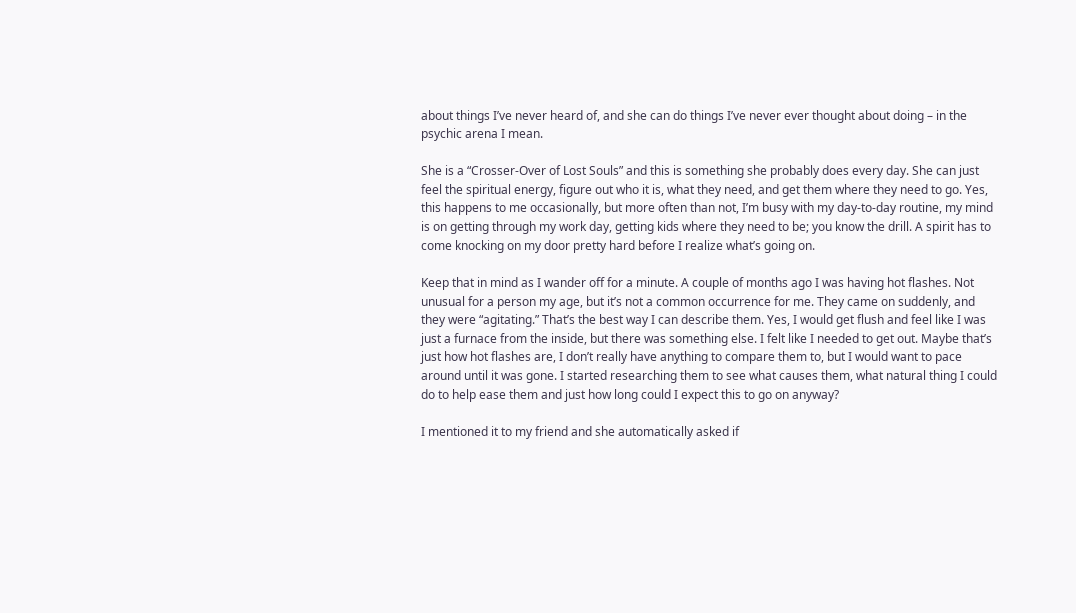about things I’ve never heard of, and she can do things I’ve never ever thought about doing – in the psychic arena I mean.

She is a “Crosser-Over of Lost Souls” and this is something she probably does every day. She can just feel the spiritual energy, figure out who it is, what they need, and get them where they need to go. Yes, this happens to me occasionally, but more often than not, I’m busy with my day-to-day routine, my mind is on getting through my work day, getting kids where they need to be; you know the drill. A spirit has to come knocking on my door pretty hard before I realize what’s going on.

Keep that in mind as I wander off for a minute. A couple of months ago I was having hot flashes. Not unusual for a person my age, but it’s not a common occurrence for me. They came on suddenly, and they were “agitating.” That’s the best way I can describe them. Yes, I would get flush and feel like I was just a furnace from the inside, but there was something else. I felt like I needed to get out. Maybe that’s just how hot flashes are, I don’t really have anything to compare them to, but I would want to pace around until it was gone. I started researching them to see what causes them, what natural thing I could do to help ease them and just how long could I expect this to go on anyway?

I mentioned it to my friend and she automatically asked if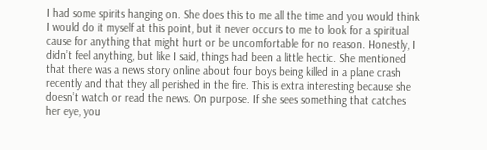I had some spirits hanging on. She does this to me all the time and you would think I would do it myself at this point, but it never occurs to me to look for a spiritual cause for anything that might hurt or be uncomfortable for no reason. Honestly, I didn’t feel anything, but like I said, things had been a little hectic. She mentioned that there was a news story online about four boys being killed in a plane crash recently and that they all perished in the fire. This is extra interesting because she doesn’t watch or read the news. On purpose. If she sees something that catches her eye, you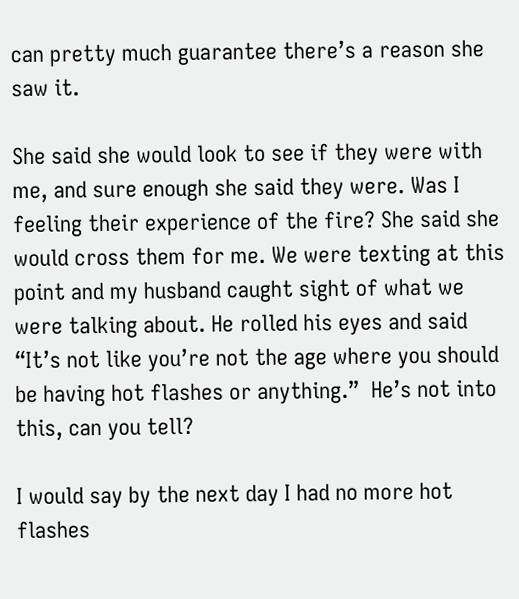can pretty much guarantee there’s a reason she saw it.

She said she would look to see if they were with me, and sure enough she said they were. Was I feeling their experience of the fire? She said she would cross them for me. We were texting at this point and my husband caught sight of what we were talking about. He rolled his eyes and said “It’s not like you’re not the age where you should be having hot flashes or anything.”  He’s not into this, can you tell?

I would say by the next day I had no more hot flashes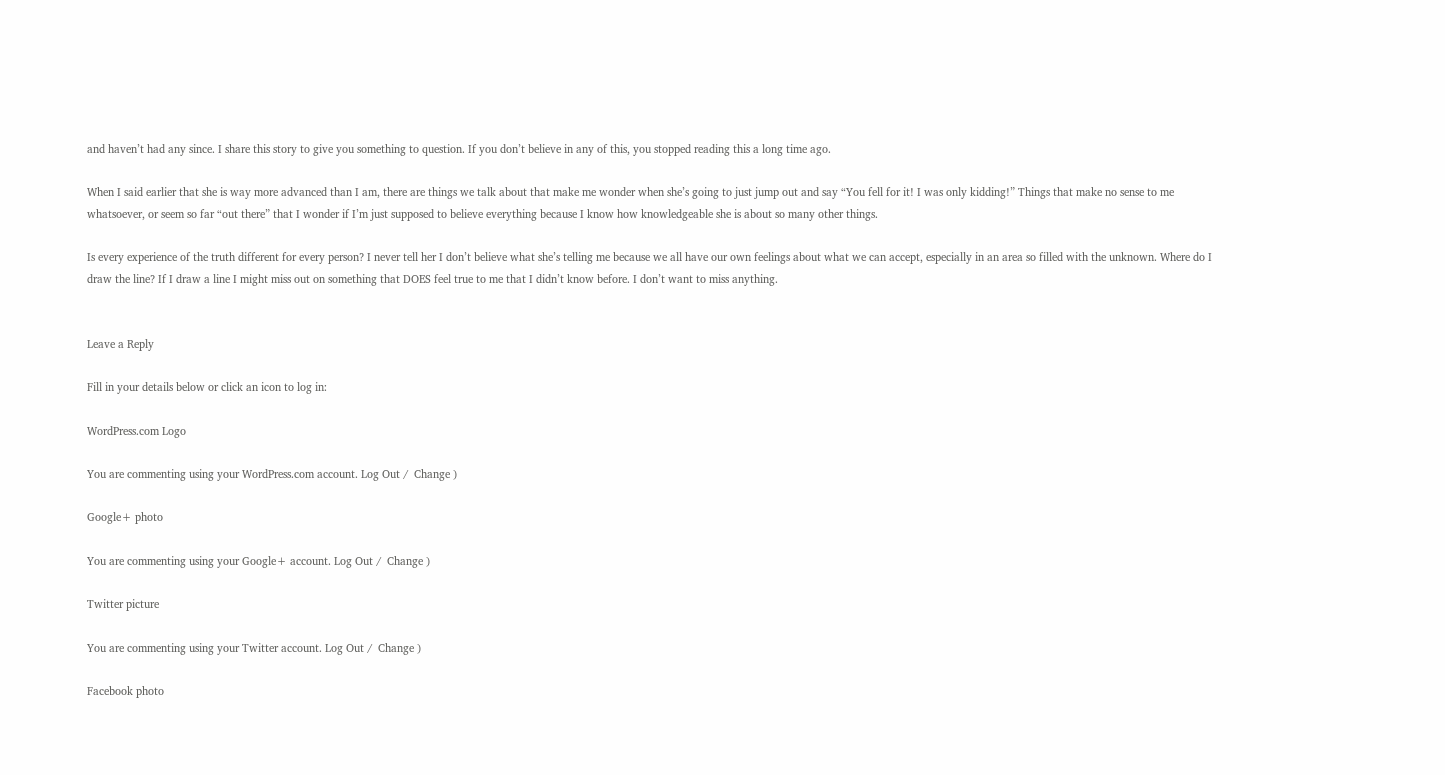and haven’t had any since. I share this story to give you something to question. If you don’t believe in any of this, you stopped reading this a long time ago.

When I said earlier that she is way more advanced than I am, there are things we talk about that make me wonder when she’s going to just jump out and say “You fell for it! I was only kidding!” Things that make no sense to me whatsoever, or seem so far “out there” that I wonder if I’m just supposed to believe everything because I know how knowledgeable she is about so many other things.

Is every experience of the truth different for every person? I never tell her I don’t believe what she’s telling me because we all have our own feelings about what we can accept, especially in an area so filled with the unknown. Where do I draw the line? If I draw a line I might miss out on something that DOES feel true to me that I didn’t know before. I don’t want to miss anything.


Leave a Reply

Fill in your details below or click an icon to log in:

WordPress.com Logo

You are commenting using your WordPress.com account. Log Out /  Change )

Google+ photo

You are commenting using your Google+ account. Log Out /  Change )

Twitter picture

You are commenting using your Twitter account. Log Out /  Change )

Facebook photo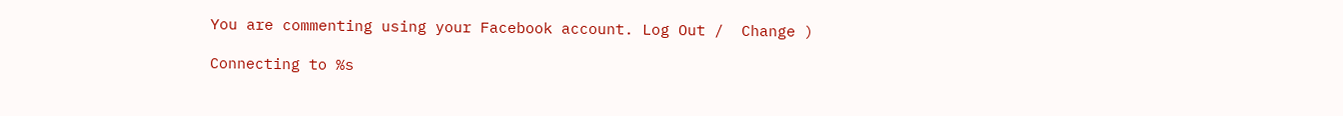You are commenting using your Facebook account. Log Out /  Change )

Connecting to %s